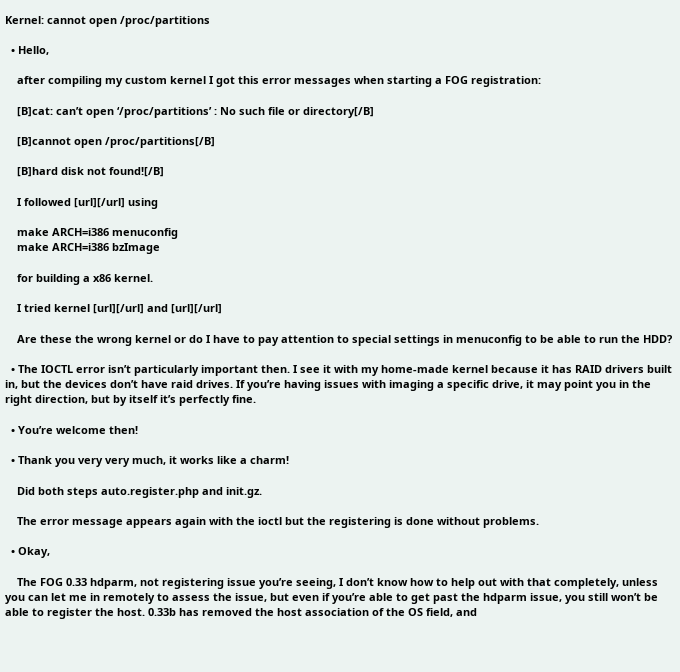Kernel: cannot open /proc/partitions

  • Hello,

    after compiling my custom kernel I got this error messages when starting a FOG registration:

    [B]cat: can’t open ‘/proc/partitions’ : No such file or directory[/B]

    [B]cannot open /proc/partitions[/B]

    [B]hard disk not found![/B]

    I followed [url][/url] using

    make ARCH=i386 menuconfig
    make ARCH=i386 bzImage

    for building a x86 kernel.

    I tried kernel [url][/url] and [url][/url]

    Are these the wrong kernel or do I have to pay attention to special settings in menuconfig to be able to run the HDD?

  • The IOCTL error isn’t particularly important then. I see it with my home-made kernel because it has RAID drivers built in, but the devices don’t have raid drives. If you’re having issues with imaging a specific drive, it may point you in the right direction, but by itself it’s perfectly fine.

  • You’re welcome then!

  • Thank you very very much, it works like a charm!

    Did both steps auto.register.php and init.gz.

    The error message appears again with the ioctl but the registering is done without problems.

  • Okay,

    The FOG 0.33 hdparm, not registering issue you’re seeing, I don’t know how to help out with that completely, unless you can let me in remotely to assess the issue, but even if you’re able to get past the hdparm issue, you still won’t be able to register the host. 0.33b has removed the host association of the OS field, and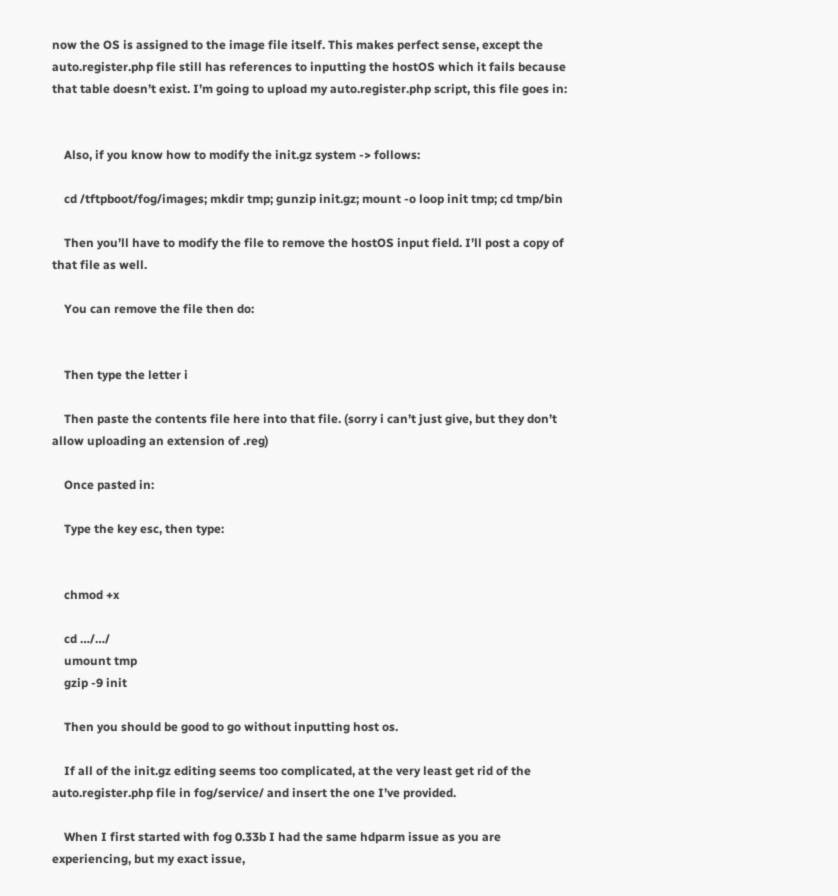now the OS is assigned to the image file itself. This makes perfect sense, except the auto.register.php file still has references to inputting the hostOS which it fails because that table doesn’t exist. I’m going to upload my auto.register.php script, this file goes in:


    Also, if you know how to modify the init.gz system -> follows:

    cd /tftpboot/fog/images; mkdir tmp; gunzip init.gz; mount -o loop init tmp; cd tmp/bin

    Then you’ll have to modify the file to remove the hostOS input field. I’ll post a copy of that file as well.

    You can remove the file then do:


    Then type the letter i

    Then paste the contents file here into that file. (sorry i can’t just give, but they don’t allow uploading an extension of .reg)

    Once pasted in:

    Type the key esc, then type:


    chmod +x

    cd …/…/
    umount tmp
    gzip -9 init

    Then you should be good to go without inputting host os.

    If all of the init.gz editing seems too complicated, at the very least get rid of the auto.register.php file in fog/service/ and insert the one I’ve provided.

    When I first started with fog 0.33b I had the same hdparm issue as you are experiencing, but my exact issue,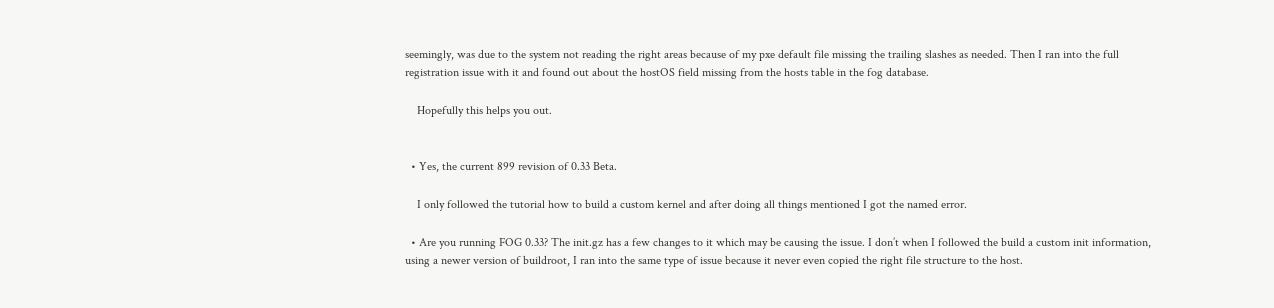seemingly, was due to the system not reading the right areas because of my pxe default file missing the trailing slashes as needed. Then I ran into the full registration issue with it and found out about the hostOS field missing from the hosts table in the fog database.

    Hopefully this helps you out.


  • Yes, the current 899 revision of 0.33 Beta.

    I only followed the tutorial how to build a custom kernel and after doing all things mentioned I got the named error.

  • Are you running FOG 0.33? The init.gz has a few changes to it which may be causing the issue. I don’t when I followed the build a custom init information, using a newer version of buildroot, I ran into the same type of issue because it never even copied the right file structure to the host.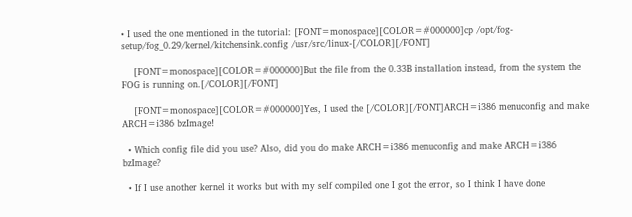• I used the one mentioned in the tutorial: [FONT=monospace][COLOR=#000000]cp /opt/fog-setup/fog_0.29/kernel/kitchensink.config /usr/src/linux-[/COLOR][/FONT]

    [FONT=monospace][COLOR=#000000]But the file from the 0.33B installation instead, from the system the FOG is running on.[/COLOR][/FONT]

    [FONT=monospace][COLOR=#000000]Yes, I used the [/COLOR][/FONT]ARCH=i386 menuconfig and make ARCH=i386 bzImage!

  • Which config file did you use? Also, did you do make ARCH=i386 menuconfig and make ARCH=i386 bzImage?

  • If I use another kernel it works but with my self compiled one I got the error, so I think I have done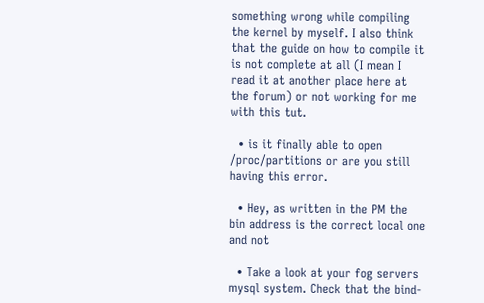something wrong while compiling the kernel by myself. I also think that the guide on how to compile it is not complete at all (I mean I read it at another place here at the forum) or not working for me with this tut.

  • is it finally able to open /proc/partitions or are you still having this error.

  • Hey, as written in the PM the bin address is the correct local one and not

  • Take a look at your fog servers mysql system. Check that the bind-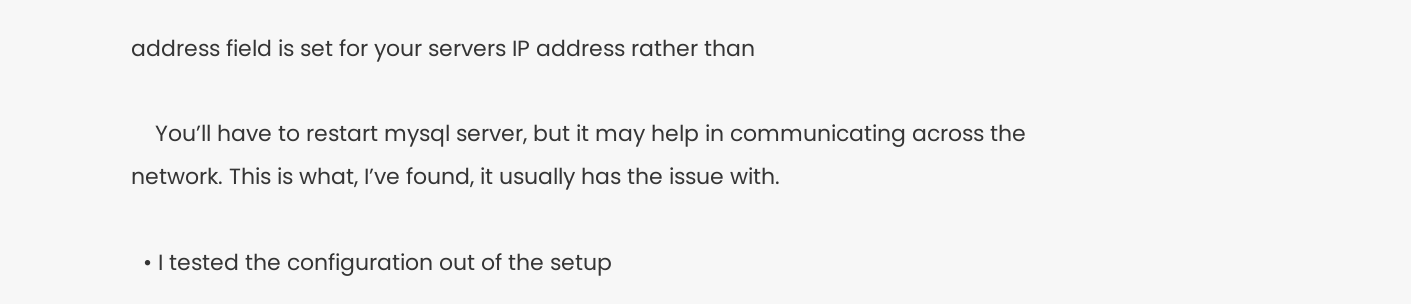address field is set for your servers IP address rather than

    You’ll have to restart mysql server, but it may help in communicating across the network. This is what, I’ve found, it usually has the issue with.

  • I tested the configuration out of the setup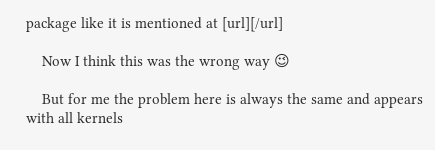package like it is mentioned at [url][/url]

    Now I think this was the wrong way 😉

    But for me the problem here is always the same and appears with all kernels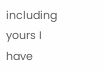including yours I have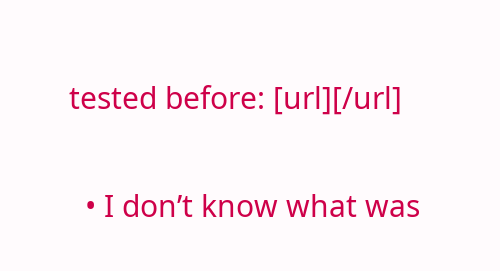tested before: [url][/url]

  • I don’t know what was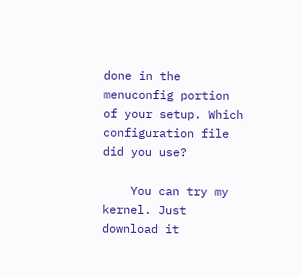done in the menuconfig portion of your setup. Which configuration file did you use?

    You can try my kernel. Just download it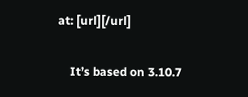at: [url][/url]

    It’s based on 3.10.7